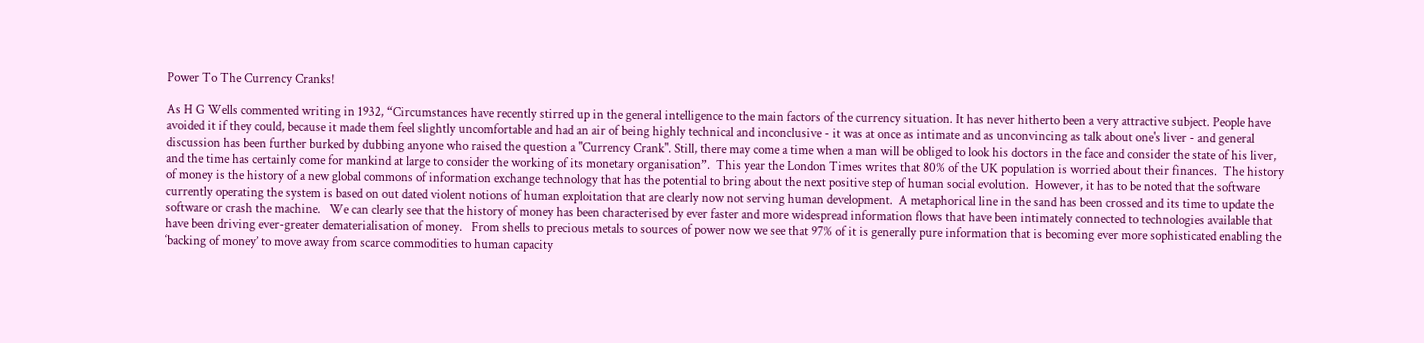Power To The Currency Cranks!

As H G Wells commented writing in 1932, “Circumstances have recently stirred up in the general intelligence to the main factors of the currency situation. It has never hitherto been a very attractive subject. People have avoided it if they could, because it made them feel slightly uncomfortable and had an air of being highly technical and inconclusive - it was at once as intimate and as unconvincing as talk about one's liver - and general discussion has been further burked by dubbing anyone who raised the question a "Currency Crank". Still, there may come a time when a man will be obliged to look his doctors in the face and consider the state of his liver, and the time has certainly come for mankind at large to consider the working of its monetary organisation”.  This year the London Times writes that 80% of the UK population is worried about their finances.  The history of money is the history of a new global commons of information exchange technology that has the potential to bring about the next positive step of human social evolution.  However, it has to be noted that the software currently operating the system is based on out dated violent notions of human exploitation that are clearly now not serving human development.  A metaphorical line in the sand has been crossed and its time to update the software or crash the machine.   We can clearly see that the history of money has been characterised by ever faster and more widespread information flows that have been intimately connected to technologies available that have been driving ever-greater dematerialisation of money.   From shells to precious metals to sources of power now we see that 97% of it is generally pure information that is becoming ever more sophisticated enabling the ‘backing of money’ to move away from scarce commodities to human capacity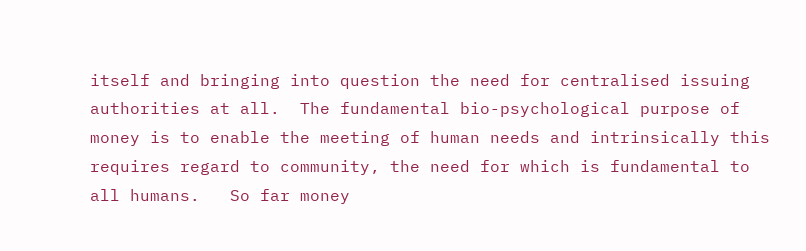itself and bringing into question the need for centralised issuing authorities at all.  The fundamental bio-psychological purpose of money is to enable the meeting of human needs and intrinsically this requires regard to community, the need for which is fundamental to all humans.   So far money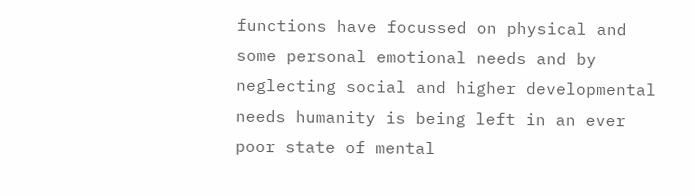functions have focussed on physical and some personal emotional needs and by neglecting social and higher developmental needs humanity is being left in an ever poor state of mental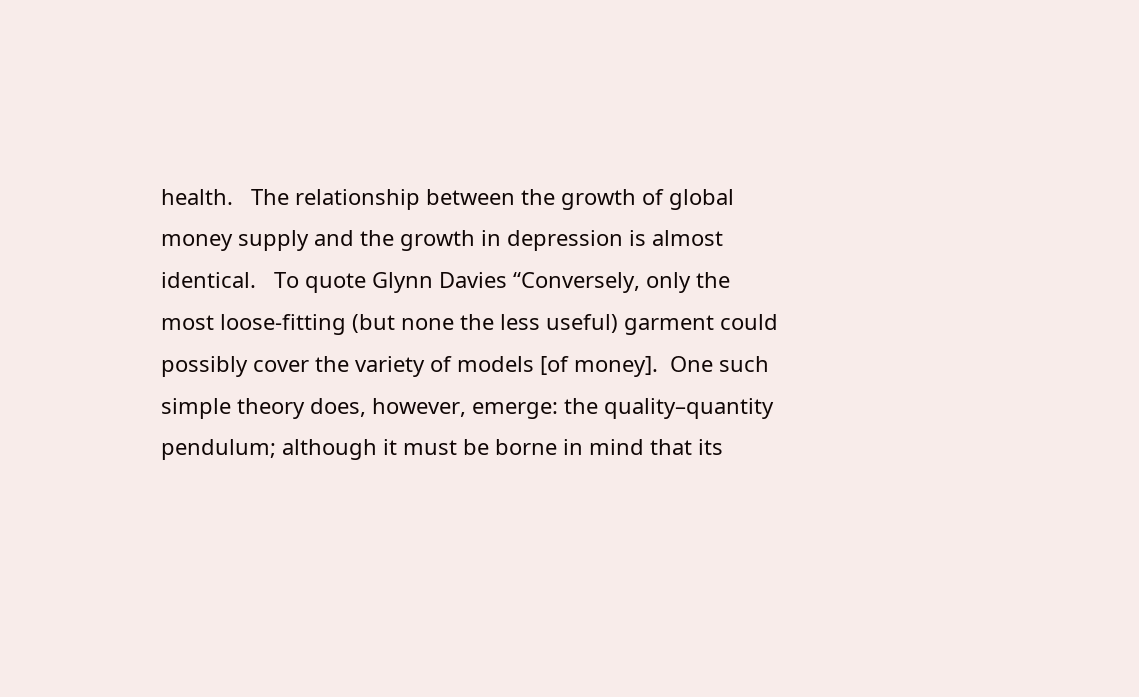health.   The relationship between the growth of global money supply and the growth in depression is almost identical.   To quote Glynn Davies “Conversely, only the most loose-fitting (but none the less useful) garment could possibly cover the variety of models [of money].  One such simple theory does, however, emerge: the quality–quantity pendulum; although it must be borne in mind that its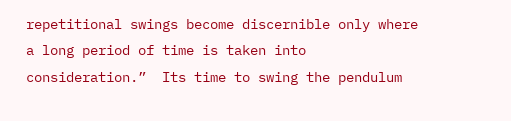repetitional swings become discernible only where a long period of time is taken into consideration.”  Its time to swing the pendulum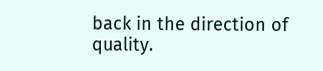back in the direction of quality.